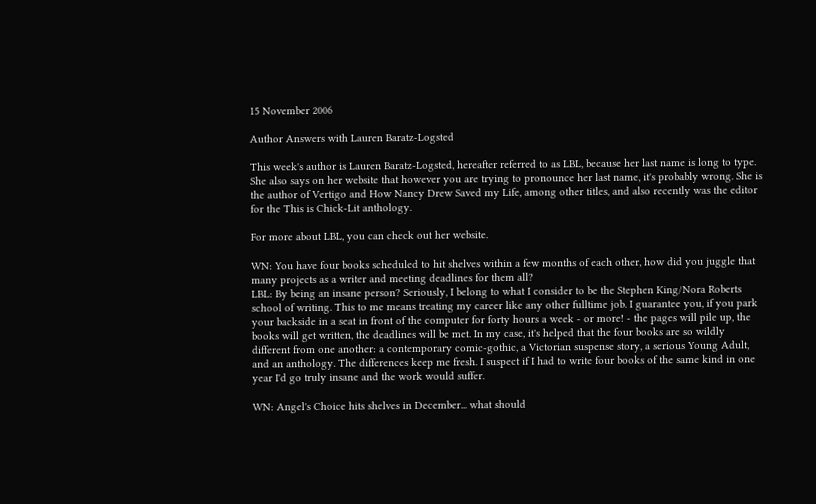15 November 2006

Author Answers with Lauren Baratz-Logsted

This week's author is Lauren Baratz-Logsted, hereafter referred to as LBL, because her last name is long to type. She also says on her website that however you are trying to pronounce her last name, it's probably wrong. She is the author of Vertigo and How Nancy Drew Saved my Life, among other titles, and also recently was the editor for the This is Chick-Lit anthology.

For more about LBL, you can check out her website.

WN: You have four books scheduled to hit shelves within a few months of each other, how did you juggle that many projects as a writer and meeting deadlines for them all?
LBL: By being an insane person? Seriously, I belong to what I consider to be the Stephen King/Nora Roberts school of writing. This to me means treating my career like any other fulltime job. I guarantee you, if you park your backside in a seat in front of the computer for forty hours a week - or more! - the pages will pile up, the books will get written, the deadlines will be met. In my case, it's helped that the four books are so wildly different from one another: a contemporary comic-gothic, a Victorian suspense story, a serious Young Adult, and an anthology. The differences keep me fresh. I suspect if I had to write four books of the same kind in one year I'd go truly insane and the work would suffer.

WN: Angel's Choice hits shelves in December... what should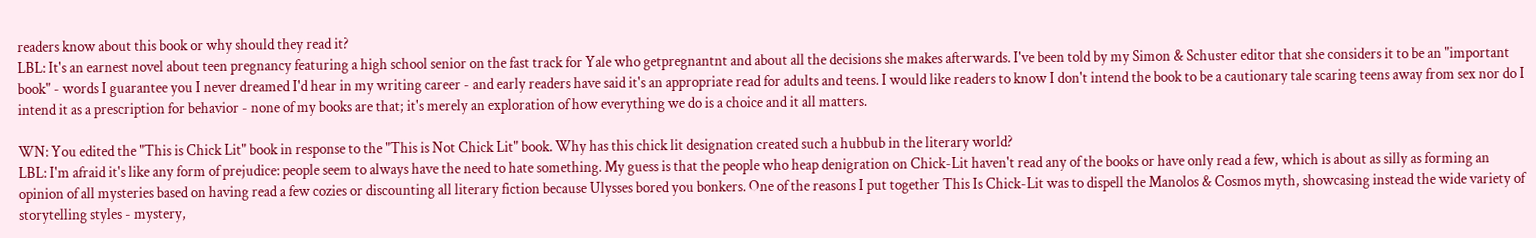readers know about this book or why should they read it?
LBL: It's an earnest novel about teen pregnancy featuring a high school senior on the fast track for Yale who getpregnantnt and about all the decisions she makes afterwards. I've been told by my Simon & Schuster editor that she considers it to be an "important book" - words I guarantee you I never dreamed I'd hear in my writing career - and early readers have said it's an appropriate read for adults and teens. I would like readers to know I don't intend the book to be a cautionary tale scaring teens away from sex nor do I intend it as a prescription for behavior - none of my books are that; it's merely an exploration of how everything we do is a choice and it all matters.

WN: You edited the "This is Chick Lit" book in response to the "This is Not Chick Lit" book. Why has this chick lit designation created such a hubbub in the literary world?
LBL: I'm afraid it's like any form of prejudice: people seem to always have the need to hate something. My guess is that the people who heap denigration on Chick-Lit haven't read any of the books or have only read a few, which is about as silly as forming an opinion of all mysteries based on having read a few cozies or discounting all literary fiction because Ulysses bored you bonkers. One of the reasons I put together This Is Chick-Lit was to dispell the Manolos & Cosmos myth, showcasing instead the wide variety of storytelling styles - mystery,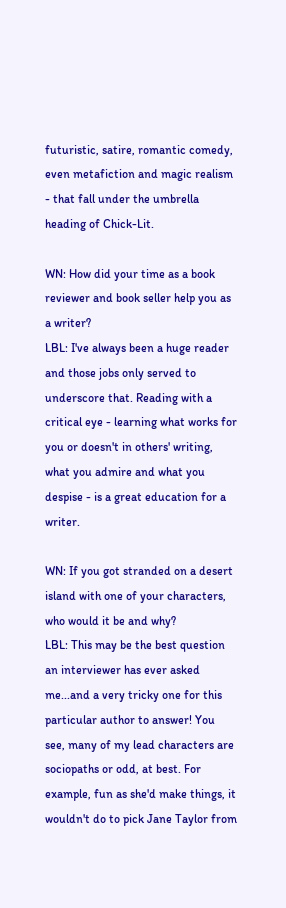futuristic, satire, romantic comedy, even metafiction and magic realism - that fall under the umbrella heading of Chick-Lit.

WN: How did your time as a book reviewer and book seller help you as a writer?
LBL: I've always been a huge reader and those jobs only served to underscore that. Reading with a critical eye - learning what works for you or doesn't in others' writing, what you admire and what you despise - is a great education for a writer.

WN: If you got stranded on a desert island with one of your characters, who would it be and why?
LBL: This may be the best question an interviewer has ever asked me...and a very tricky one for this particular author to answer! You see, many of my lead characters are sociopaths or odd, at best. For example, fun as she'd make things, it wouldn't do to pick Jane Taylor from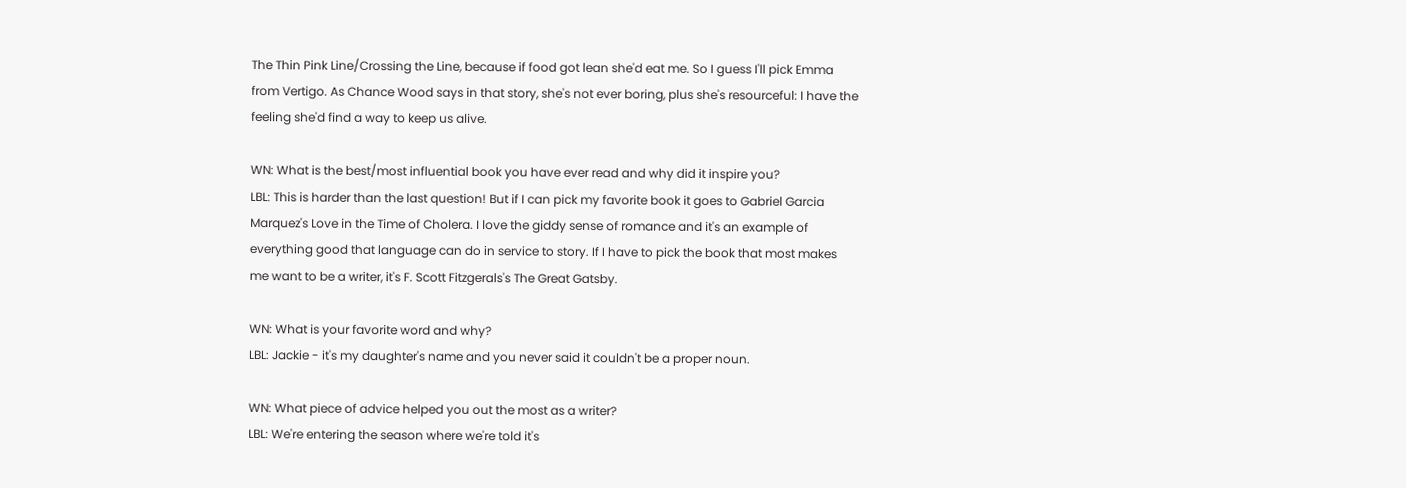The Thin Pink Line/Crossing the Line, because if food got lean she'd eat me. So I guess I'll pick Emma from Vertigo. As Chance Wood says in that story, she's not ever boring, plus she's resourceful: I have the feeling she'd find a way to keep us alive.

WN: What is the best/most influential book you have ever read and why did it inspire you?
LBL: This is harder than the last question! But if I can pick my favorite book it goes to Gabriel Garcia Marquez's Love in the Time of Cholera. I love the giddy sense of romance and it's an example of everything good that language can do in service to story. If I have to pick the book that most makes me want to be a writer, it's F. Scott Fitzgerals's The Great Gatsby.

WN: What is your favorite word and why?
LBL: Jackie - it's my daughter's name and you never said it couldn't be a proper noun.

WN: What piece of advice helped you out the most as a writer?
LBL: We're entering the season where we're told it's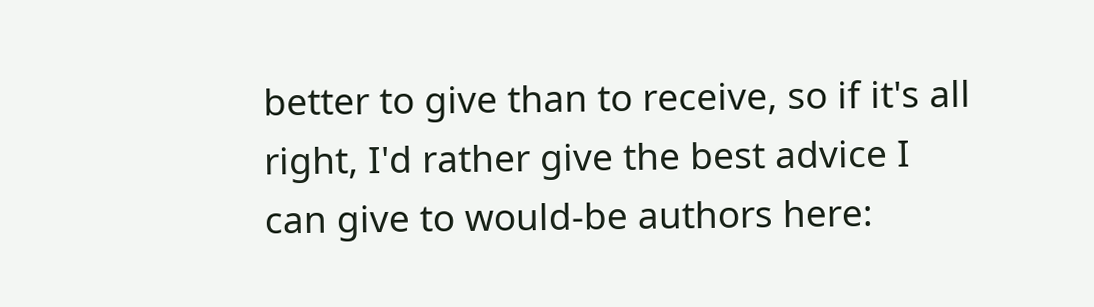better to give than to receive, so if it's all right, I'd rather give the best advice I can give to would-be authors here: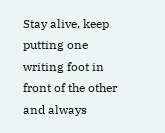Stay alive, keep putting one writing foot in front of the other and always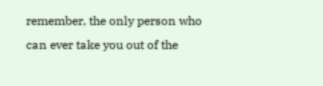remember, the only person who can ever take you out of the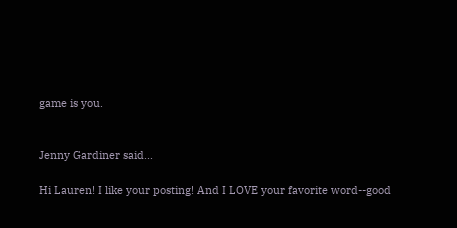game is you.


Jenny Gardiner said...

Hi Lauren! I like your posting! And I LOVE your favorite word--good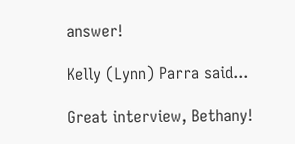answer!

Kelly (Lynn) Parra said...

Great interview, Bethany!